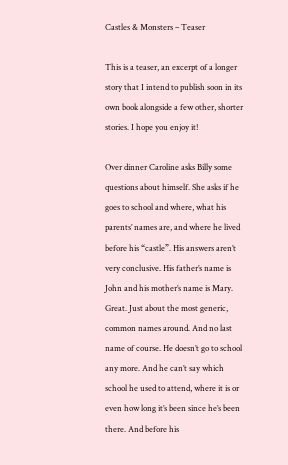Castles & Monsters – Teaser

This is a teaser, an excerpt of a longer story that I intend to publish soon in its own book alongside a few other, shorter stories. I hope you enjoy it!

Over dinner Caroline asks Billy some questions about himself. She asks if he goes to school and where, what his parents’ names are, and where he lived before his “castle”. His answers aren’t very conclusive. His father’s name is John and his mother’s name is Mary. Great. Just about the most generic, common names around. And no last name of course. He doesn’t go to school any more. And he can’t say which school he used to attend, where it is or even how long it’s been since he’s been there. And before his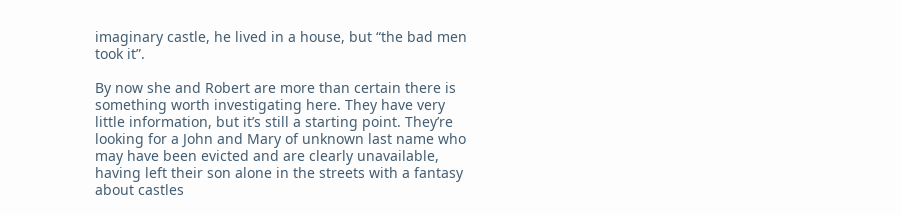imaginary castle, he lived in a house, but “the bad men took it”.

By now she and Robert are more than certain there is something worth investigating here. They have very little information, but it’s still a starting point. They’re looking for a John and Mary of unknown last name who may have been evicted and are clearly unavailable, having left their son alone in the streets with a fantasy about castles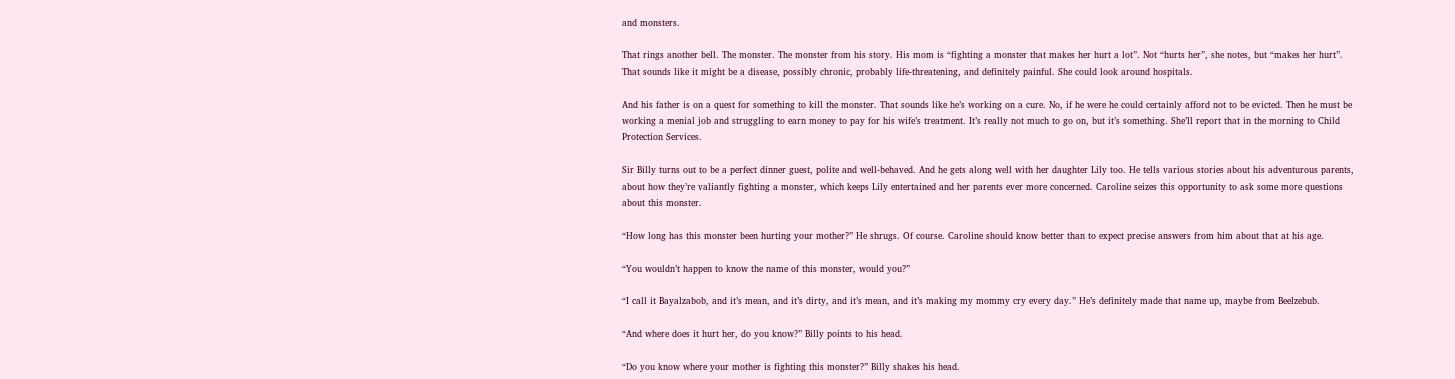and monsters.

That rings another bell. The monster. The monster from his story. His mom is “fighting a monster that makes her hurt a lot”. Not “hurts her”, she notes, but “makes her hurt”. That sounds like it might be a disease, possibly chronic, probably life-threatening, and definitely painful. She could look around hospitals.

And his father is on a quest for something to kill the monster. That sounds like he’s working on a cure. No, if he were he could certainly afford not to be evicted. Then he must be working a menial job and struggling to earn money to pay for his wife’s treatment. It’s really not much to go on, but it’s something. She’ll report that in the morning to Child Protection Services.

Sir Billy turns out to be a perfect dinner guest, polite and well-behaved. And he gets along well with her daughter Lily too. He tells various stories about his adventurous parents, about how they’re valiantly fighting a monster, which keeps Lily entertained and her parents ever more concerned. Caroline seizes this opportunity to ask some more questions about this monster.

“How long has this monster been hurting your mother?” He shrugs. Of course. Caroline should know better than to expect precise answers from him about that at his age.

“You wouldn’t happen to know the name of this monster, would you?”

“I call it Bayalzabob, and it’s mean, and it’s dirty, and it’s mean, and it’s making my mommy cry every day.” He’s definitely made that name up, maybe from Beelzebub.

“And where does it hurt her, do you know?” Billy points to his head.

“Do you know where your mother is fighting this monster?” Billy shakes his head.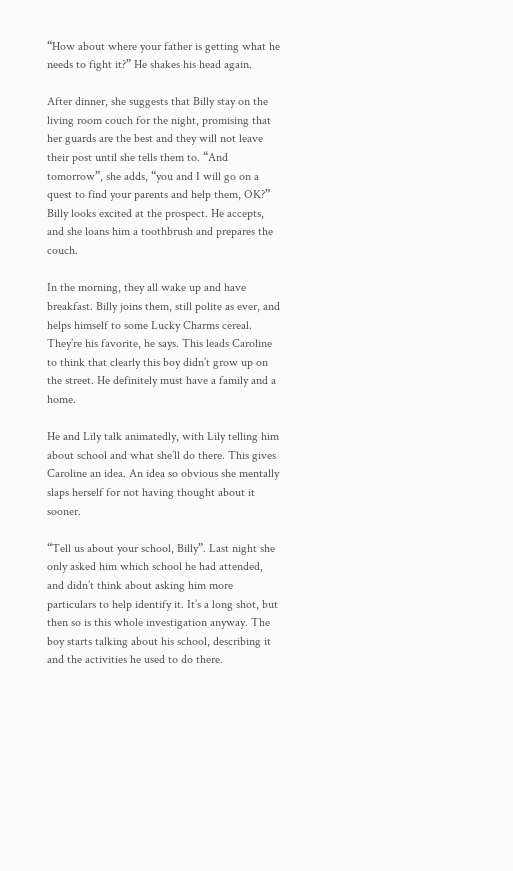“How about where your father is getting what he needs to fight it?” He shakes his head again.

After dinner, she suggests that Billy stay on the living room couch for the night, promising that her guards are the best and they will not leave their post until she tells them to. “And tomorrow”, she adds, “you and I will go on a quest to find your parents and help them, OK?” Billy looks excited at the prospect. He accepts, and she loans him a toothbrush and prepares the couch.

In the morning, they all wake up and have breakfast. Billy joins them, still polite as ever, and helps himself to some Lucky Charms cereal. They’re his favorite, he says. This leads Caroline to think that clearly this boy didn’t grow up on the street. He definitely must have a family and a home.

He and Lily talk animatedly, with Lily telling him about school and what she’ll do there. This gives Caroline an idea. An idea so obvious she mentally slaps herself for not having thought about it sooner.

“Tell us about your school, Billy”. Last night she only asked him which school he had attended, and didn’t think about asking him more particulars to help identify it. It’s a long shot, but then so is this whole investigation anyway. The boy starts talking about his school, describing it and the activities he used to do there.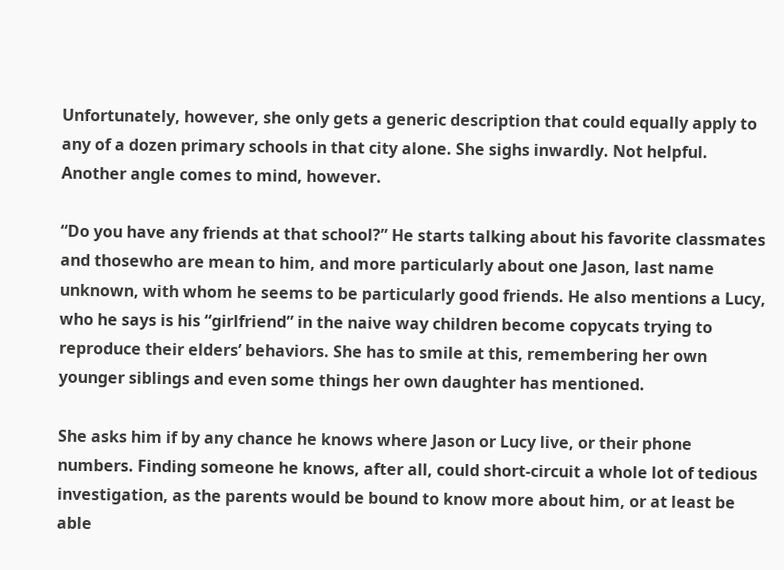Unfortunately, however, she only gets a generic description that could equally apply to any of a dozen primary schools in that city alone. She sighs inwardly. Not helpful. Another angle comes to mind, however.

“Do you have any friends at that school?” He starts talking about his favorite classmates and thosewho are mean to him, and more particularly about one Jason, last name unknown, with whom he seems to be particularly good friends. He also mentions a Lucy, who he says is his “girlfriend” in the naive way children become copycats trying to reproduce their elders’ behaviors. She has to smile at this, remembering her own younger siblings and even some things her own daughter has mentioned.

She asks him if by any chance he knows where Jason or Lucy live, or their phone numbers. Finding someone he knows, after all, could short-circuit a whole lot of tedious investigation, as the parents would be bound to know more about him, or at least be able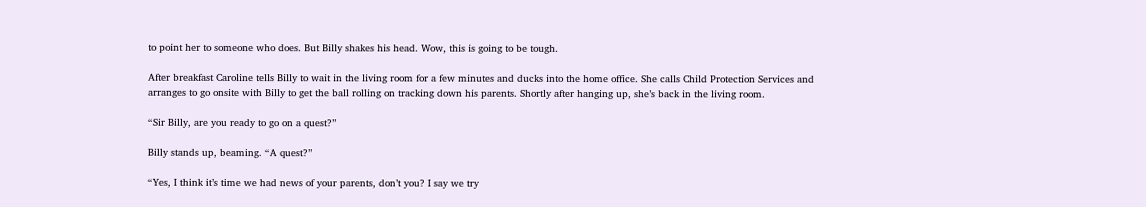to point her to someone who does. But Billy shakes his head. Wow, this is going to be tough.

After breakfast Caroline tells Billy to wait in the living room for a few minutes and ducks into the home office. She calls Child Protection Services and arranges to go onsite with Billy to get the ball rolling on tracking down his parents. Shortly after hanging up, she’s back in the living room.

“Sir Billy, are you ready to go on a quest?”

Billy stands up, beaming. “A quest?”

“Yes, I think it’s time we had news of your parents, don’t you? I say we try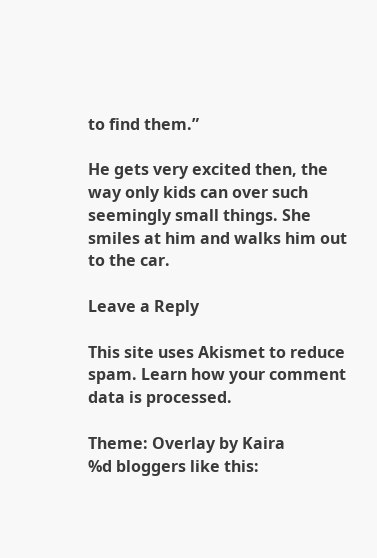to find them.”

He gets very excited then, the way only kids can over such seemingly small things. She smiles at him and walks him out to the car.

Leave a Reply

This site uses Akismet to reduce spam. Learn how your comment data is processed.

Theme: Overlay by Kaira
%d bloggers like this: